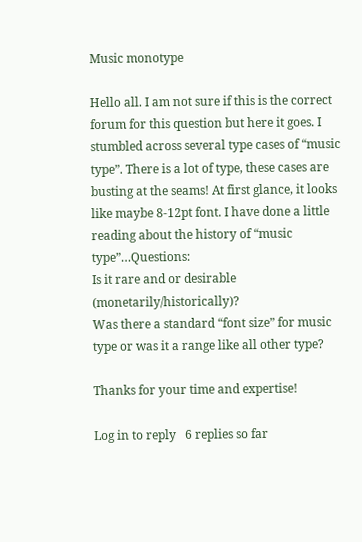Music monotype

Hello all. I am not sure if this is the correct forum for this question but here it goes. I stumbled across several type cases of “music type”. There is a lot of type, these cases are busting at the seams! At first glance, it looks like maybe 8-12pt font. I have done a little reading about the history of “music type”…Questions:
Is it rare and or desirable (monetarily/historically)?
Was there a standard “font size” for music type or was it a range like all other type?

Thanks for your time and expertise!

Log in to reply   6 replies so far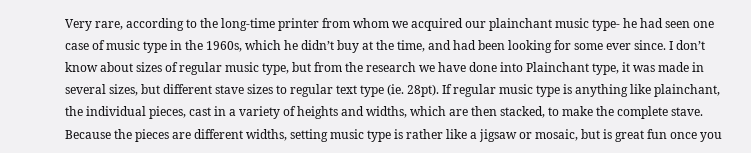Very rare, according to the long-time printer from whom we acquired our plainchant music type- he had seen one case of music type in the 1960s, which he didn’t buy at the time, and had been looking for some ever since. I don’t know about sizes of regular music type, but from the research we have done into Plainchant type, it was made in several sizes, but different stave sizes to regular text type (ie. 28pt). If regular music type is anything like plainchant, the individual pieces, cast in a variety of heights and widths, which are then stacked, to make the complete stave. Because the pieces are different widths, setting music type is rather like a jigsaw or mosaic, but is great fun once you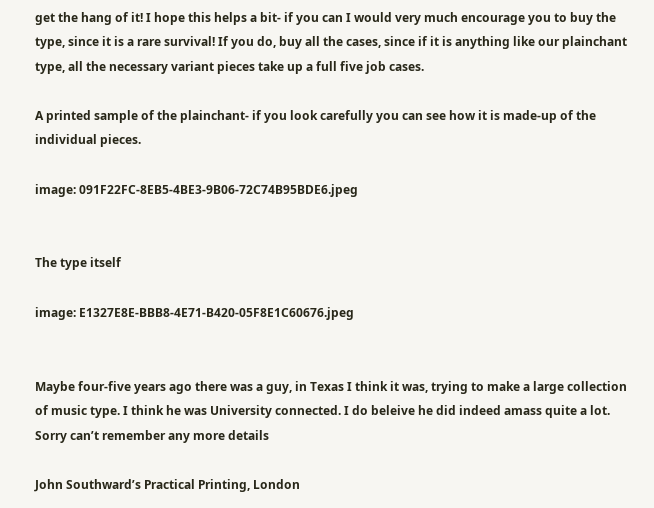get the hang of it! I hope this helps a bit- if you can I would very much encourage you to buy the type, since it is a rare survival! If you do, buy all the cases, since if it is anything like our plainchant type, all the necessary variant pieces take up a full five job cases.

A printed sample of the plainchant- if you look carefully you can see how it is made-up of the individual pieces.

image: 091F22FC-8EB5-4BE3-9B06-72C74B95BDE6.jpeg


The type itself

image: E1327E8E-BBB8-4E71-B420-05F8E1C60676.jpeg


Maybe four-five years ago there was a guy, in Texas I think it was, trying to make a large collection of music type. I think he was University connected. I do beleive he did indeed amass quite a lot. Sorry can’t remember any more details

John Southward’s Practical Printing, London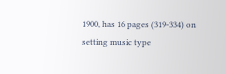1900, has 16 pages (319-334) on setting music type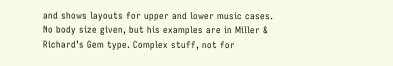and shows layouts for upper and lower music cases. No body size given, but his examples are in Miller & Richard’s Gem type. Complex stuff, not for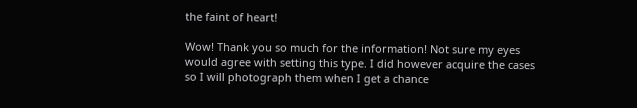the faint of heart!

Wow! Thank you so much for the information! Not sure my eyes would agree with setting this type. I did however acquire the cases so I will photograph them when I get a chance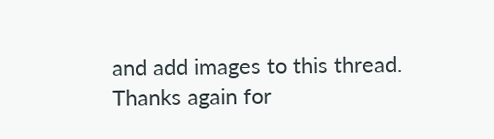and add images to this thread.
Thanks again for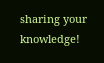sharing your knowledge!